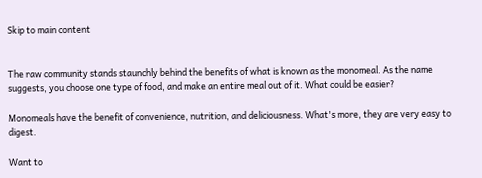Skip to main content


The raw community stands staunchly behind the benefits of what is known as the monomeal. As the name suggests, you choose one type of food, and make an entire meal out of it. What could be easier?

Monomeals have the benefit of convenience, nutrition, and deliciousness. What's more, they are very easy to digest.

Want to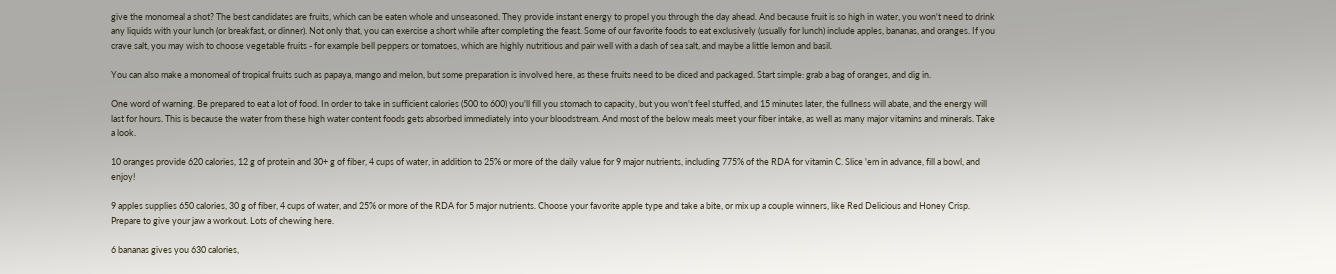give the monomeal a shot? The best candidates are fruits, which can be eaten whole and unseasoned. They provide instant energy to propel you through the day ahead. And because fruit is so high in water, you won't need to drink any liquids with your lunch (or breakfast, or dinner). Not only that, you can exercise a short while after completing the feast. Some of our favorite foods to eat exclusively (usually for lunch) include apples, bananas, and oranges. If you crave salt, you may wish to choose vegetable fruits - for example bell peppers or tomatoes, which are highly nutritious and pair well with a dash of sea salt, and maybe a little lemon and basil.

You can also make a monomeal of tropical fruits such as papaya, mango and melon, but some preparation is involved here, as these fruits need to be diced and packaged. Start simple: grab a bag of oranges, and dig in.

One word of warning. Be prepared to eat a lot of food. In order to take in sufficient calories (500 to 600) you'll fill you stomach to capacity, but you won't feel stuffed, and 15 minutes later, the fullness will abate, and the energy will last for hours. This is because the water from these high water content foods gets absorbed immediately into your bloodstream. And most of the below meals meet your fiber intake, as well as many major vitamins and minerals. Take a look.

10 oranges provide 620 calories, 12 g of protein and 30+ g of fiber, 4 cups of water, in addition to 25% or more of the daily value for 9 major nutrients, including 775% of the RDA for vitamin C. Slice 'em in advance, fill a bowl, and enjoy!

9 apples supplies 650 calories, 30 g of fiber, 4 cups of water, and 25% or more of the RDA for 5 major nutrients. Choose your favorite apple type and take a bite, or mix up a couple winners, like Red Delicious and Honey Crisp. Prepare to give your jaw a workout. Lots of chewing here.

6 bananas gives you 630 calories,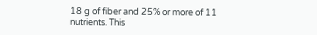18 g of fiber and 25% or more of 11 nutrients. This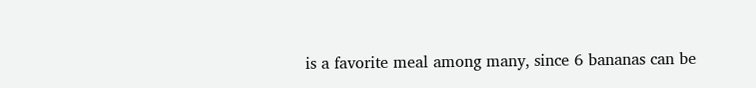is a favorite meal among many, since 6 bananas can be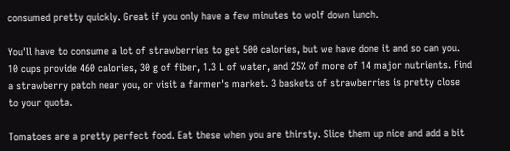consumed pretty quickly. Great if you only have a few minutes to wolf down lunch.

You'll have to consume a lot of strawberries to get 500 calories, but we have done it and so can you. 10 cups provide 460 calories, 30 g of fiber, 1.3 L of water, and 25% of more of 14 major nutrients. Find a strawberry patch near you, or visit a farmer's market. 3 baskets of strawberries is pretty close to your quota.

Tomatoes are a pretty perfect food. Eat these when you are thirsty. Slice them up nice and add a bit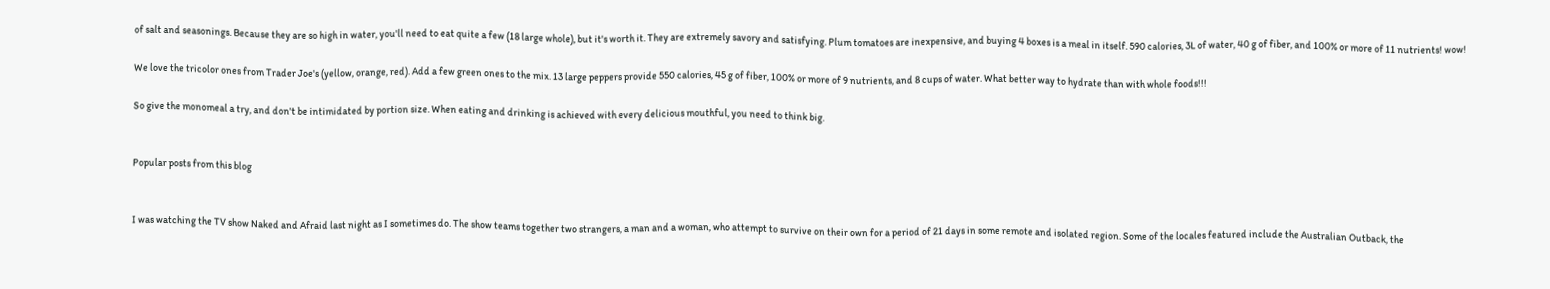of salt and seasonings. Because they are so high in water, you'll need to eat quite a few (18 large whole), but it's worth it. They are extremely savory and satisfying. Plum tomatoes are inexpensive, and buying 4 boxes is a meal in itself. 590 calories, 3L of water, 40 g of fiber, and 100% or more of 11 nutrients! wow!

We love the tricolor ones from Trader Joe's (yellow, orange, red). Add a few green ones to the mix. 13 large peppers provide 550 calories, 45 g of fiber, 100% or more of 9 nutrients, and 8 cups of water. What better way to hydrate than with whole foods!!!

So give the monomeal a try, and don't be intimidated by portion size. When eating and drinking is achieved with every delicious mouthful, you need to think big.


Popular posts from this blog


I was watching the TV show Naked and Afraid last night as I sometimes do. The show teams together two strangers, a man and a woman, who attempt to survive on their own for a period of 21 days in some remote and isolated region. Some of the locales featured include the Australian Outback, the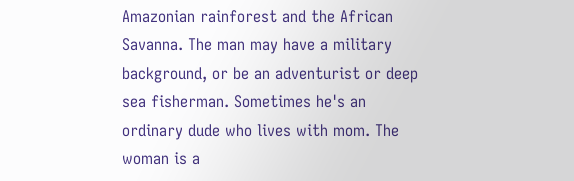Amazonian rainforest and the African Savanna. The man may have a military background, or be an adventurist or deep sea fisherman. Sometimes he's an ordinary dude who lives with mom. The woman is a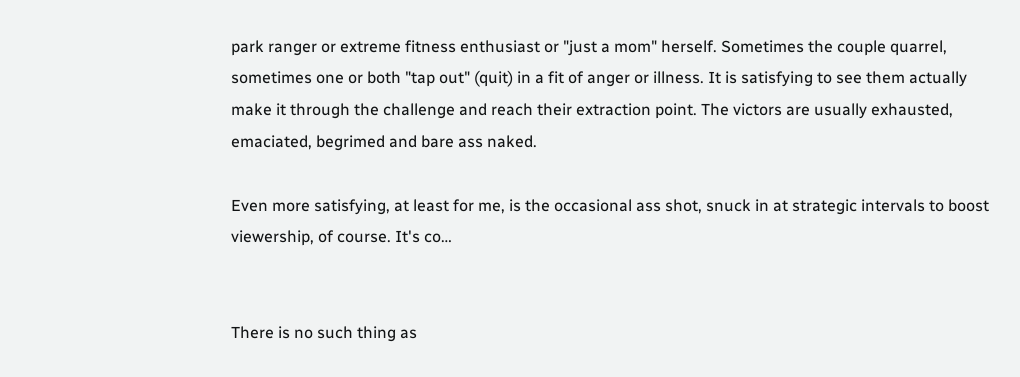park ranger or extreme fitness enthusiast or "just a mom" herself. Sometimes the couple quarrel, sometimes one or both "tap out" (quit) in a fit of anger or illness. It is satisfying to see them actually make it through the challenge and reach their extraction point. The victors are usually exhausted, emaciated, begrimed and bare ass naked.

Even more satisfying, at least for me, is the occasional ass shot, snuck in at strategic intervals to boost viewership, of course. It's co…


There is no such thing as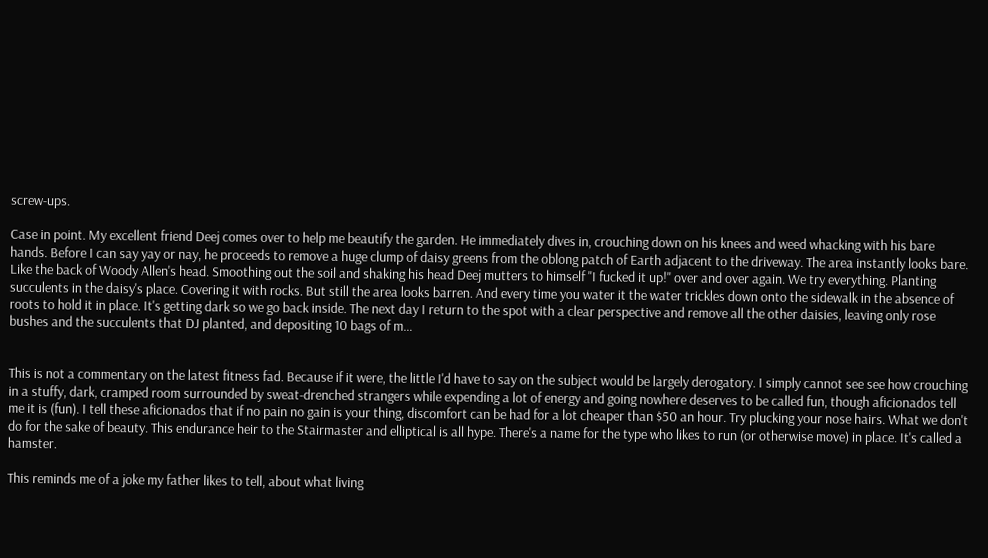screw-ups.

Case in point. My excellent friend Deej comes over to help me beautify the garden. He immediately dives in, crouching down on his knees and weed whacking with his bare hands. Before I can say yay or nay, he proceeds to remove a huge clump of daisy greens from the oblong patch of Earth adjacent to the driveway. The area instantly looks bare. Like the back of Woody Allen's head. Smoothing out the soil and shaking his head Deej mutters to himself "I fucked it up!" over and over again. We try everything. Planting succulents in the daisy's place. Covering it with rocks. But still the area looks barren. And every time you water it the water trickles down onto the sidewalk in the absence of roots to hold it in place. It's getting dark so we go back inside. The next day I return to the spot with a clear perspective and remove all the other daisies, leaving only rose bushes and the succulents that DJ planted, and depositing 10 bags of m…


This is not a commentary on the latest fitness fad. Because if it were, the little I'd have to say on the subject would be largely derogatory. I simply cannot see see how crouching in a stuffy, dark, cramped room surrounded by sweat-drenched strangers while expending a lot of energy and going nowhere deserves to be called fun, though aficionados tell me it is (fun). I tell these aficionados that if no pain no gain is your thing, discomfort can be had for a lot cheaper than $50 an hour. Try plucking your nose hairs. What we don't do for the sake of beauty. This endurance heir to the Stairmaster and elliptical is all hype. There's a name for the type who likes to run (or otherwise move) in place. It's called a hamster.

This reminds me of a joke my father likes to tell, about what living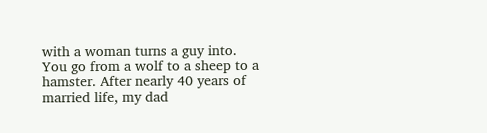with a woman turns a guy into. You go from a wolf to a sheep to a hamster. After nearly 40 years of married life, my dad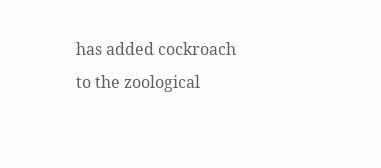has added cockroach to the zoological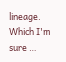lineage. Which I'm sure …